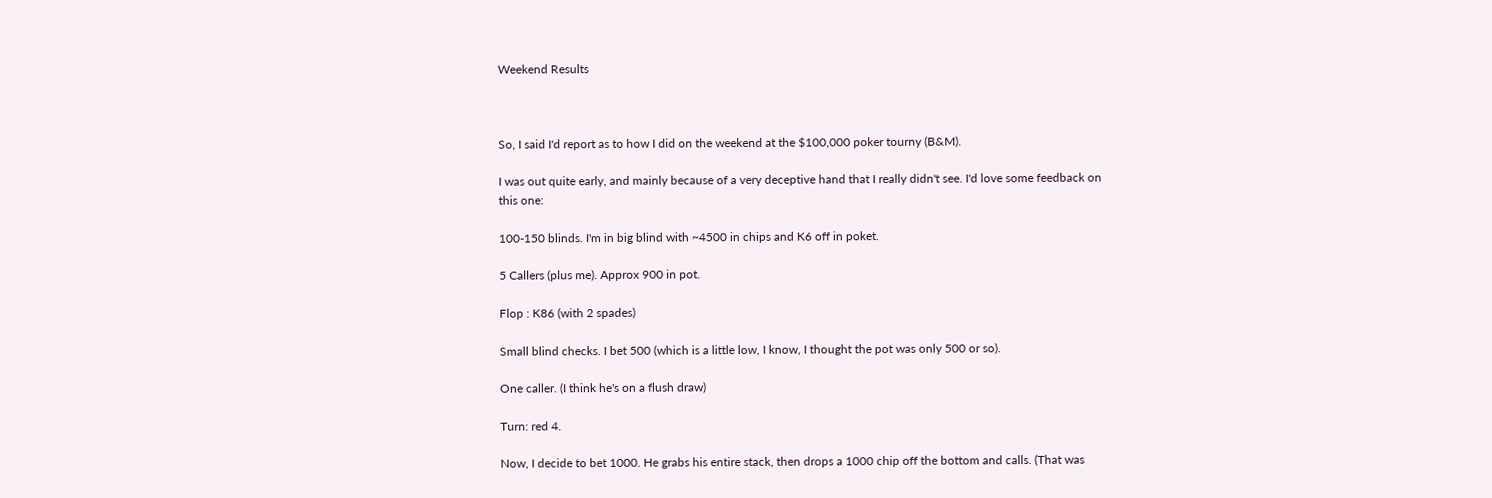Weekend Results



So, I said I'd report as to how I did on the weekend at the $100,000 poker tourny (B&M).

I was out quite early, and mainly because of a very deceptive hand that I really didn't see. I'd love some feedback on this one:

100-150 blinds. I'm in big blind with ~4500 in chips and K6 off in poket.

5 Callers (plus me). Approx 900 in pot.

Flop : K86 (with 2 spades)

Small blind checks. I bet 500 (which is a little low, I know, I thought the pot was only 500 or so).

One caller. (I think he's on a flush draw)

Turn: red 4.

Now, I decide to bet 1000. He grabs his entire stack, then drops a 1000 chip off the bottom and calls. (That was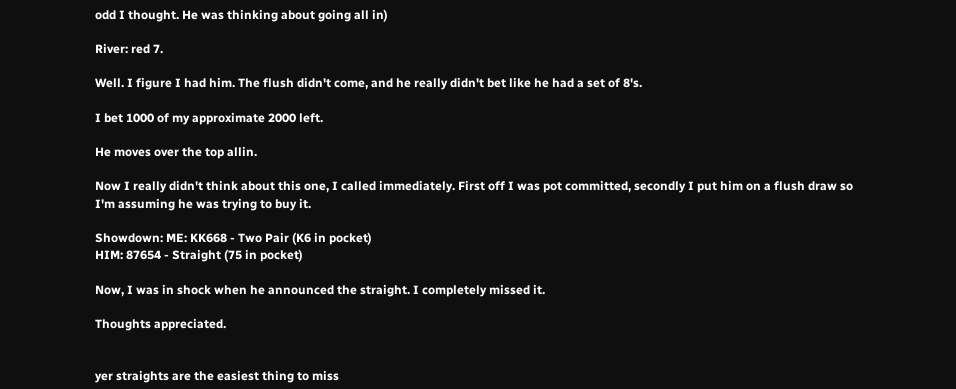odd I thought. He was thinking about going all in)

River: red 7.

Well. I figure I had him. The flush didn't come, and he really didn't bet like he had a set of 8's.

I bet 1000 of my approximate 2000 left.

He moves over the top allin.

Now I really didn't think about this one, I called immediately. First off I was pot committed, secondly I put him on a flush draw so I'm assuming he was trying to buy it.

Showdown: ME: KK668 - Two Pair (K6 in pocket)
HIM: 87654 - Straight (75 in pocket)

Now, I was in shock when he announced the straight. I completely missed it.

Thoughts appreciated.


yer straights are the easiest thing to miss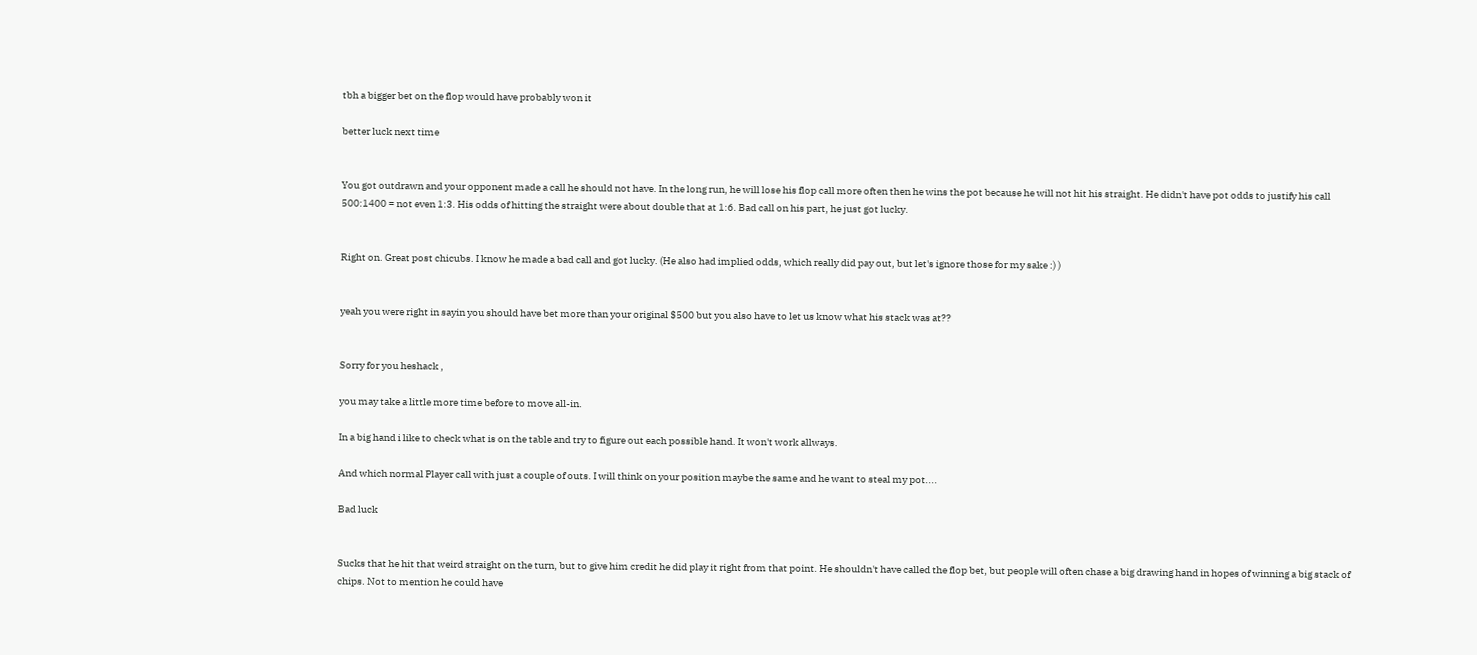tbh a bigger bet on the flop would have probably won it

better luck next time


You got outdrawn and your opponent made a call he should not have. In the long run, he will lose his flop call more often then he wins the pot because he will not hit his straight. He didn't have pot odds to justify his call 500:1400 = not even 1:3. His odds of hitting the straight were about double that at 1:6. Bad call on his part, he just got lucky.


Right on. Great post chicubs. I know he made a bad call and got lucky. (He also had implied odds, which really did pay out, but let's ignore those for my sake :) )


yeah you were right in sayin you should have bet more than your original $500 but you also have to let us know what his stack was at??


Sorry for you heshack ,

you may take a little more time before to move all-in.

In a big hand i like to check what is on the table and try to figure out each possible hand. It won't work allways.

And which normal Player call with just a couple of outs. I will think on your position maybe the same and he want to steal my pot....

Bad luck


Sucks that he hit that weird straight on the turn, but to give him credit he did play it right from that point. He shouldn't have called the flop bet, but people will often chase a big drawing hand in hopes of winning a big stack of chips. Not to mention he could have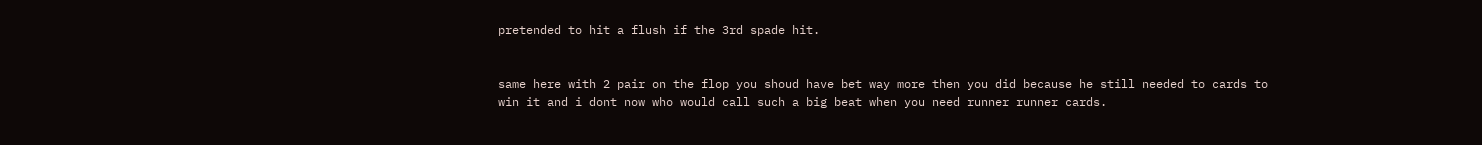pretended to hit a flush if the 3rd spade hit.


same here with 2 pair on the flop you shoud have bet way more then you did because he still needed to cards to win it and i dont now who would call such a big beat when you need runner runner cards.